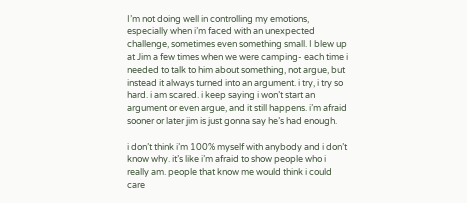I’m not doing well in controlling my emotions, especially when i’m faced with an unexpected challenge, sometimes even something small. I blew up at Jim a few times when we were camping- each time i needed to talk to him about something, not argue, but instead it always turned into an argument. i try, i try so hard. i am scared. i keep saying i won’t start an argument or even argue, and it still happens. i’m afraid sooner or later jim is just gonna say he’s had enough.

i don’t think i’m 100% myself with anybody and i don’t know why. it’s like i’m afraid to show people who i really am. people that know me would think i could care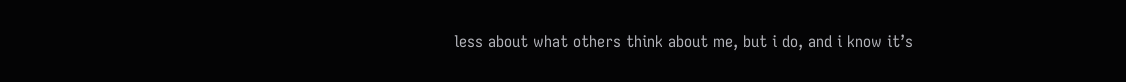less about what others think about me, but i do, and i know it’s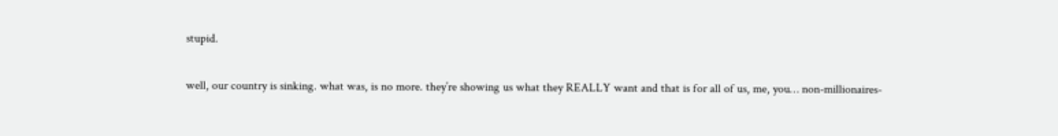stupid.

well, our country is sinking. what was, is no more. they’re showing us what they REALLY want and that is for all of us, me, you… non-millionaires-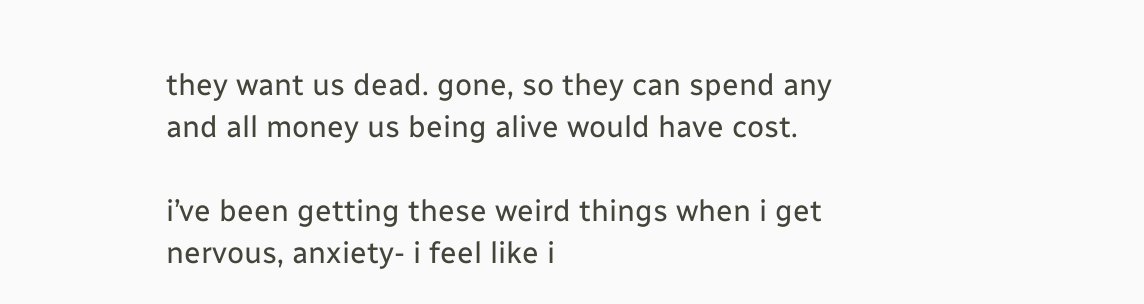they want us dead. gone, so they can spend any and all money us being alive would have cost.

i’ve been getting these weird things when i get nervous, anxiety- i feel like i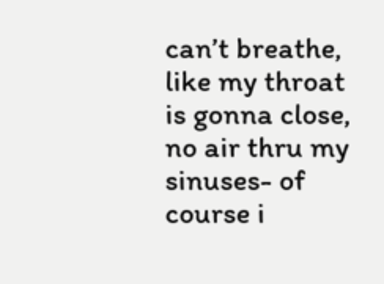can’t breathe, like my throat is gonna close, no air thru my sinuses- of course i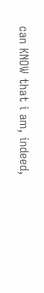can KNOW that i am, indeed,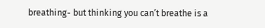breathing- but thinking you can’t breathe is a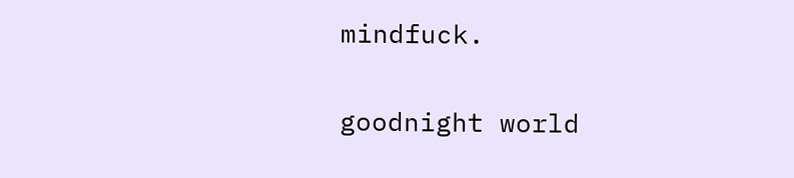mindfuck.

goodnight world